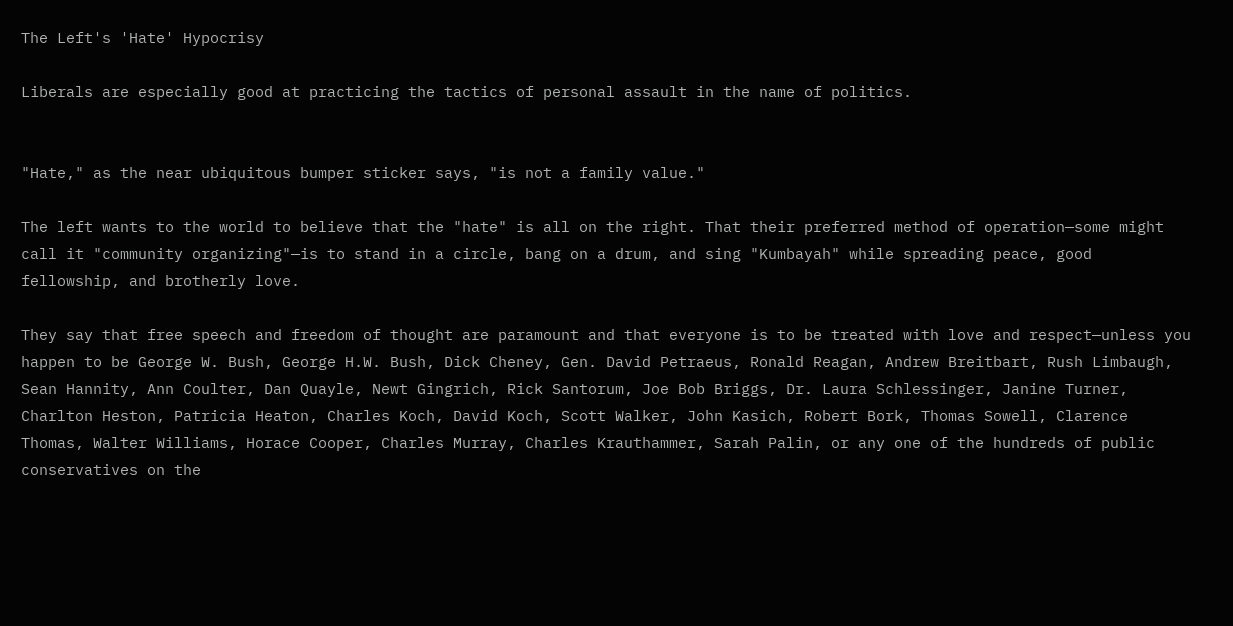The Left's 'Hate' Hypocrisy

Liberals are especially good at practicing the tactics of personal assault in the name of politics.


"Hate," as the near ubiquitous bumper sticker says, "is not a family value."

The left wants to the world to believe that the "hate" is all on the right. That their preferred method of operation—some might call it "community organizing"—is to stand in a circle, bang on a drum, and sing "Kumbayah" while spreading peace, good fellowship, and brotherly love.

They say that free speech and freedom of thought are paramount and that everyone is to be treated with love and respect—unless you happen to be George W. Bush, George H.W. Bush, Dick Cheney, Gen. David Petraeus, Ronald Reagan, Andrew Breitbart, Rush Limbaugh, Sean Hannity, Ann Coulter, Dan Quayle, Newt Gingrich, Rick Santorum, Joe Bob Briggs, Dr. Laura Schlessinger, Janine Turner, Charlton Heston, Patricia Heaton, Charles Koch, David Koch, Scott Walker, John Kasich, Robert Bork, Thomas Sowell, Clarence Thomas, Walter Williams, Horace Cooper, Charles Murray, Charles Krauthammer, Sarah Palin, or any one of the hundreds of public conservatives on the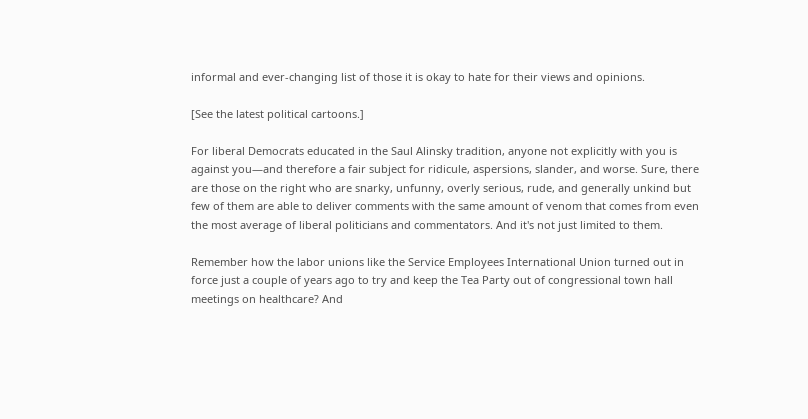informal and ever-changing list of those it is okay to hate for their views and opinions.

[See the latest political cartoons.]

For liberal Democrats educated in the Saul Alinsky tradition, anyone not explicitly with you is against you—and therefore a fair subject for ridicule, aspersions, slander, and worse. Sure, there are those on the right who are snarky, unfunny, overly serious, rude, and generally unkind but few of them are able to deliver comments with the same amount of venom that comes from even the most average of liberal politicians and commentators. And it's not just limited to them.

Remember how the labor unions like the Service Employees International Union turned out in force just a couple of years ago to try and keep the Tea Party out of congressional town hall meetings on healthcare? And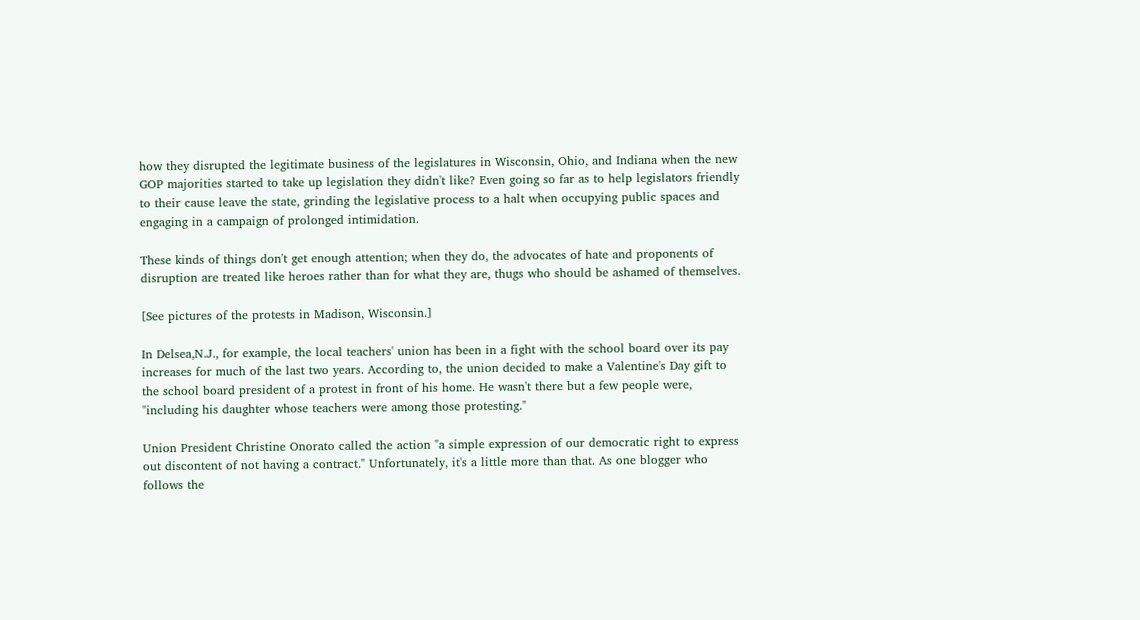how they disrupted the legitimate business of the legislatures in Wisconsin, Ohio, and Indiana when the new GOP majorities started to take up legislation they didn't like? Even going so far as to help legislators friendly to their cause leave the state, grinding the legislative process to a halt when occupying public spaces and engaging in a campaign of prolonged intimidation.

These kinds of things don't get enough attention; when they do, the advocates of hate and proponents of disruption are treated like heroes rather than for what they are, thugs who should be ashamed of themselves.

[See pictures of the protests in Madison, Wisconsin.]

In Delsea,N.J., for example, the local teachers' union has been in a fight with the school board over its pay increases for much of the last two years. According to, the union decided to make a Valentine's Day gift to the school board president of a protest in front of his home. He wasn't there but a few people were, "including his daughter whose teachers were among those protesting."

Union President Christine Onorato called the action "a simple expression of our democratic right to express out discontent of not having a contract." Unfortunately, it's a little more than that. As one blogger who follows the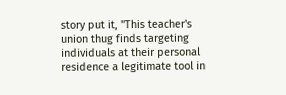story put it, "This teacher's union thug finds targeting individuals at their personal residence a legitimate tool in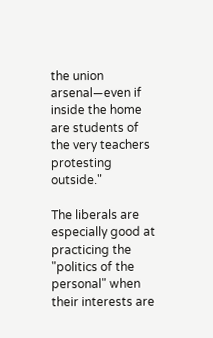the union arsenal—even if inside the home are students of the very teachers protesting outside."

The liberals are especially good at practicing the "politics of the personal" when their interests are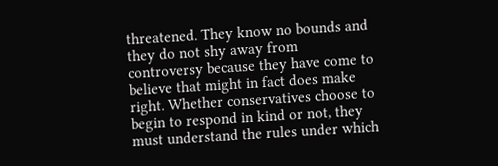threatened. They know no bounds and they do not shy away from controversy because they have come to believe that might in fact does make right. Whether conservatives choose to begin to respond in kind or not, they must understand the rules under which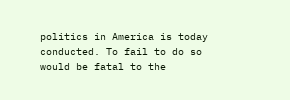politics in America is today conducted. To fail to do so would be fatal to the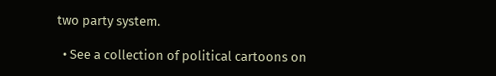two party system.

  • See a collection of political cartoons on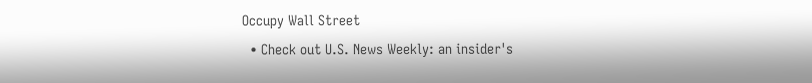Occupy Wall Street
  • Check out U.S. News Weekly: an insider's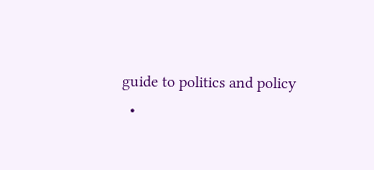guide to politics and policy
  •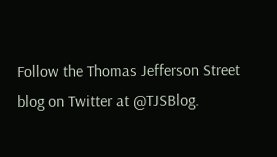Follow the Thomas Jefferson Street blog on Twitter at @TJSBlog.